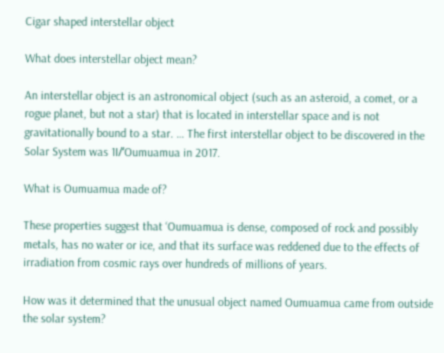Cigar shaped interstellar object

What does interstellar object mean?

An interstellar object is an astronomical object (such as an asteroid, a comet, or a rogue planet, but not a star) that is located in interstellar space and is not gravitationally bound to a star. … The first interstellar object to be discovered in the Solar System was 1I/ʻOumuamua in 2017.

What is Oumuamua made of?

These properties suggest that ‘Oumuamua is dense, composed of rock and possibly metals, has no water or ice, and that its surface was reddened due to the effects of irradiation from cosmic rays over hundreds of millions of years.

How was it determined that the unusual object named Oumuamua came from outside the solar system?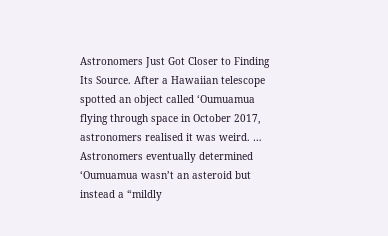Astronomers Just Got Closer to Finding Its Source. After a Hawaiian telescope spotted an object called ‘Oumuamua flying through space in October 2017, astronomers realised it was weird. … Astronomers eventually determined ‘Oumuamua wasn’t an asteroid but instead a “mildly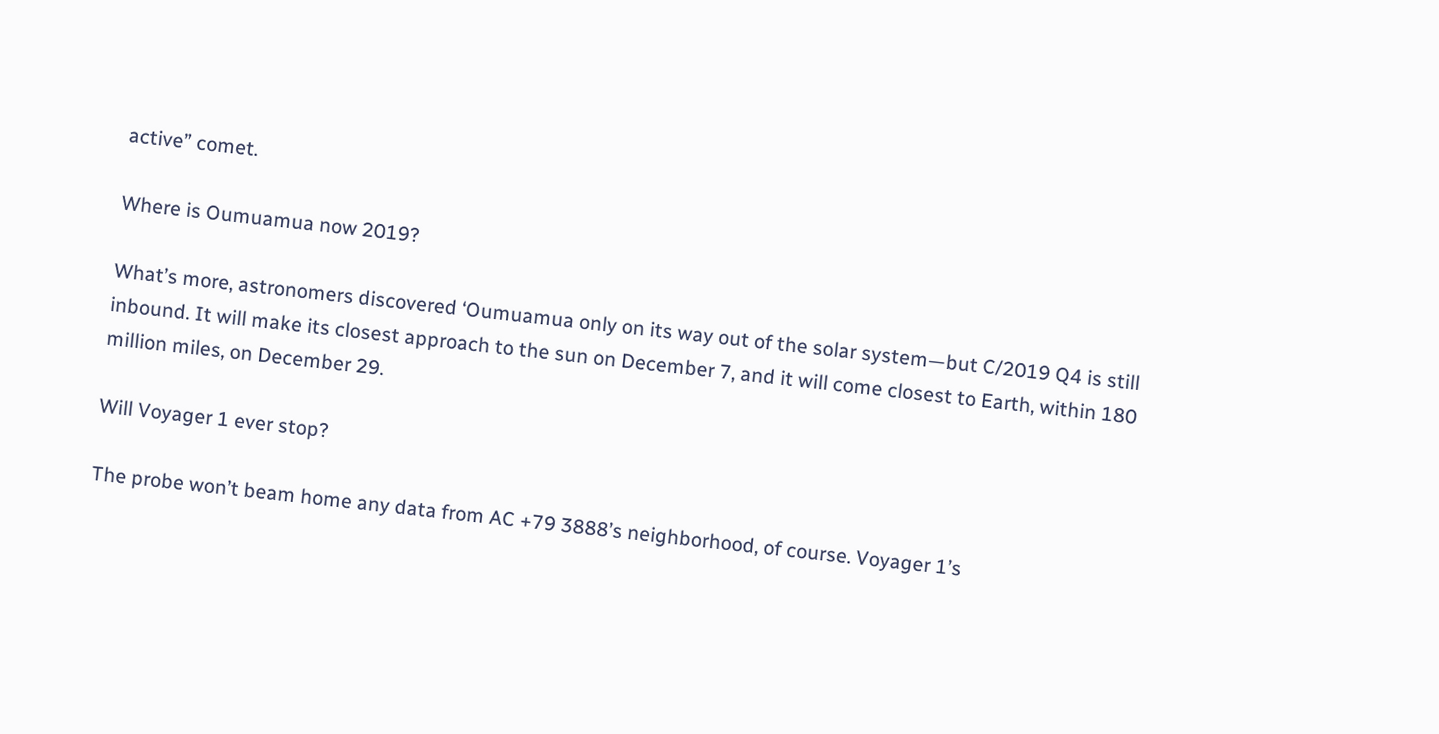active” comet.

Where is Oumuamua now 2019?

What’s more, astronomers discovered ‘Oumuamua only on its way out of the solar system—but C/2019 Q4 is still inbound. It will make its closest approach to the sun on December 7, and it will come closest to Earth, within 180 million miles, on December 29.

Will Voyager 1 ever stop?

The probe won’t beam home any data from AC +79 3888’s neighborhood, of course. Voyager 1’s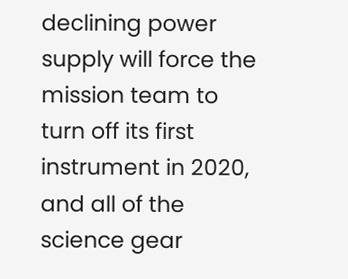declining power supply will force the mission team to turn off its first instrument in 2020, and all of the science gear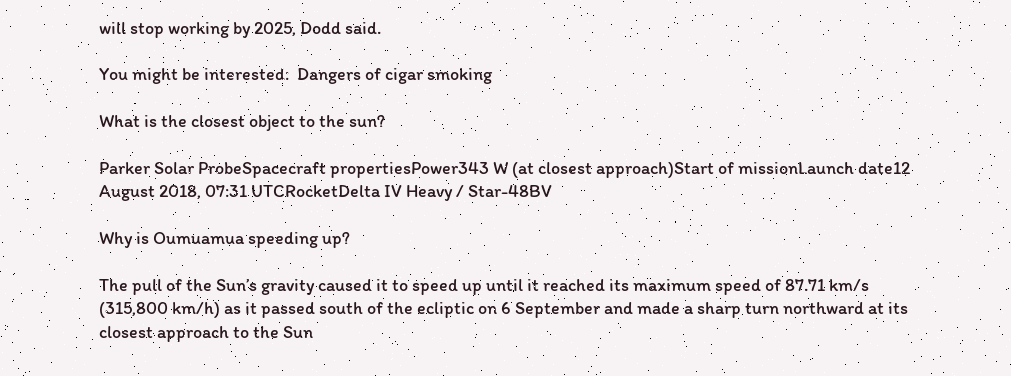will stop working by 2025, Dodd said.

You might be interested:  Dangers of cigar smoking

What is the closest object to the sun?

Parker Solar ProbeSpacecraft propertiesPower343 W (at closest approach)Start of missionLaunch date12 August 2018, 07:31 UTCRocketDelta IV Heavy / Star-48BV

Why is Oumuamua speeding up?

The pull of the Sun’s gravity caused it to speed up until it reached its maximum speed of 87.71 km/s (315,800 km/h) as it passed south of the ecliptic on 6 September and made a sharp turn northward at its closest approach to the Sun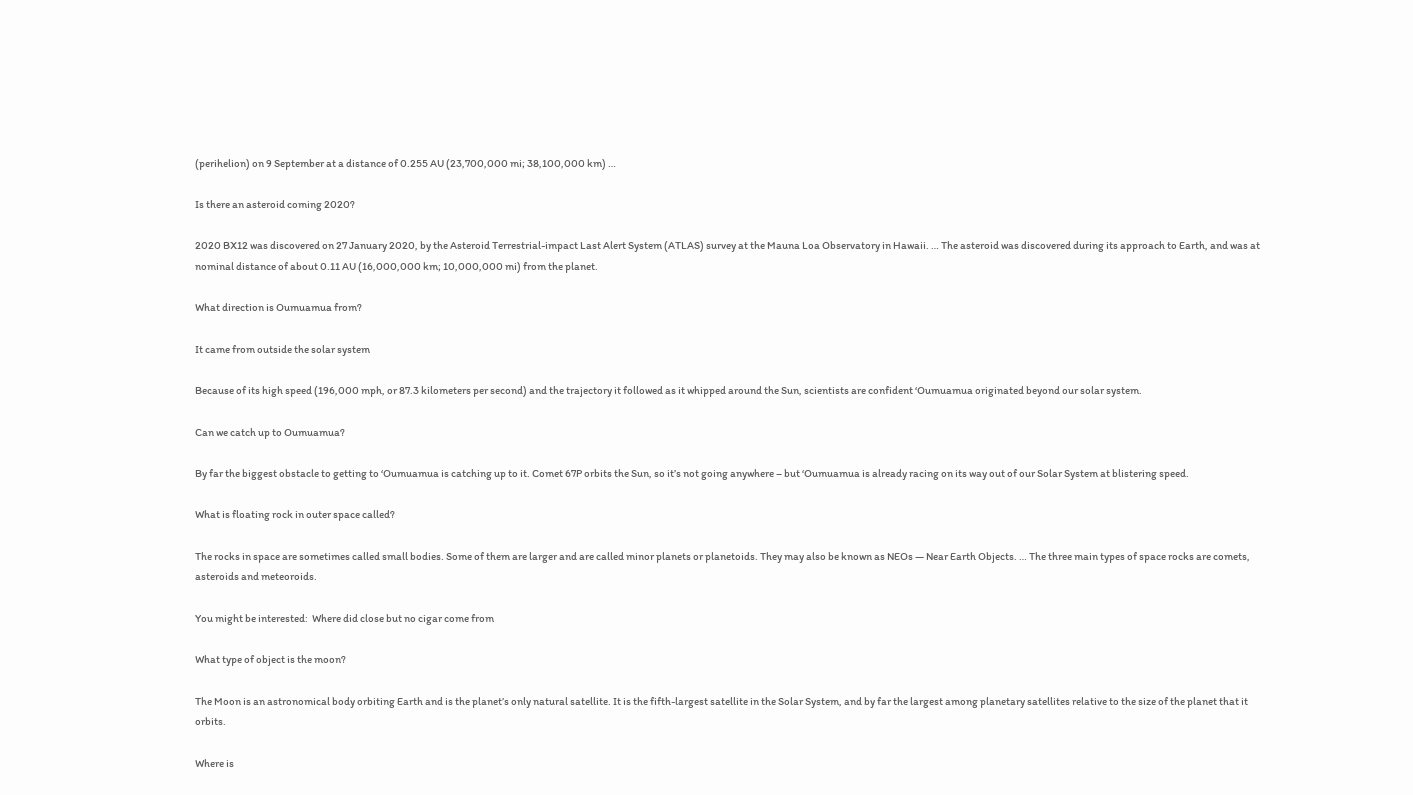(perihelion) on 9 September at a distance of 0.255 AU (23,700,000 mi; 38,100,000 km) …

Is there an asteroid coming 2020?

2020 BX12 was discovered on 27 January 2020, by the Asteroid Terrestrial-impact Last Alert System (ATLAS) survey at the Mauna Loa Observatory in Hawaii. … The asteroid was discovered during its approach to Earth, and was at nominal distance of about 0.11 AU (16,000,000 km; 10,000,000 mi) from the planet.

What direction is Oumuamua from?

It came from outside the solar system

Because of its high speed (196,000 mph, or 87.3 kilometers per second) and the trajectory it followed as it whipped around the Sun, scientists are confident ‘Oumuamua originated beyond our solar system.

Can we catch up to Oumuamua?

By far the biggest obstacle to getting to ‘Oumuamua is catching up to it. Comet 67P orbits the Sun, so it’s not going anywhere – but ‘Oumuamua is already racing on its way out of our Solar System at blistering speed.

What is floating rock in outer space called?

The rocks in space are sometimes called small bodies. Some of them are larger and are called minor planets or planetoids. They may also be known as NEOs — Near Earth Objects. … The three main types of space rocks are comets, asteroids and meteoroids.

You might be interested:  Where did close but no cigar come from

What type of object is the moon?

The Moon is an astronomical body orbiting Earth and is the planet’s only natural satellite. It is the fifth-largest satellite in the Solar System, and by far the largest among planetary satellites relative to the size of the planet that it orbits.

Where is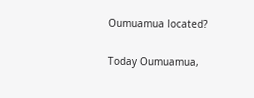Oumuamua located?

Today Oumuamua,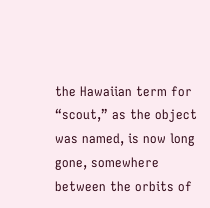the Hawaiian term for “scout,” as the object was named, is now long gone, somewhere between the orbits of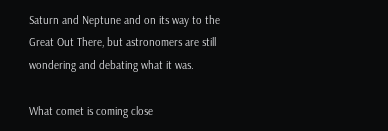Saturn and Neptune and on its way to the Great Out There, but astronomers are still wondering and debating what it was.

What comet is coming close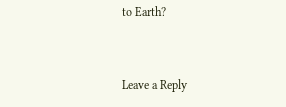to Earth?


Leave a Reply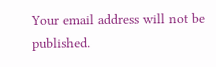Your email address will not be published.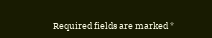Required fields are marked *